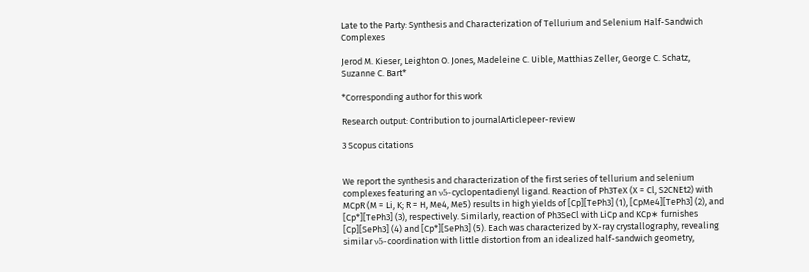Late to the Party: Synthesis and Characterization of Tellurium and Selenium Half-Sandwich Complexes

Jerod M. Kieser, Leighton O. Jones, Madeleine C. Uible, Matthias Zeller, George C. Schatz, Suzanne C. Bart*

*Corresponding author for this work

Research output: Contribution to journalArticlepeer-review

3 Scopus citations


We report the synthesis and characterization of the first series of tellurium and selenium complexes featuring an ν5-cyclopentadienyl ligand. Reaction of Ph3TeX (X = Cl, S2CNEt2) with MCpR (M = Li, K; R = H, Me4, Me5) results in high yields of [Cp][TePh3] (1), [CpMe4][TePh3] (2), and [Cp*][TePh3] (3), respectively. Similarly, reaction of Ph3SeCl with LiCp and KCp∗ furnishes [Cp][SePh3] (4) and [Cp*][SePh3] (5). Each was characterized by X-ray crystallography, revealing similar ν5-coordination with little distortion from an idealized half-sandwich geometry,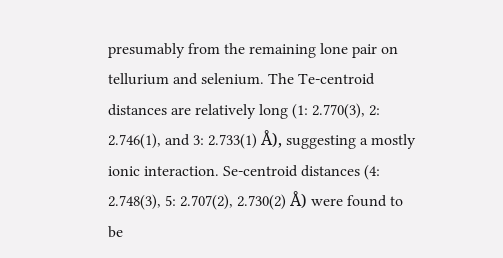presumably from the remaining lone pair on tellurium and selenium. The Te-centroid distances are relatively long (1: 2.770(3), 2: 2.746(1), and 3: 2.733(1) Å), suggesting a mostly ionic interaction. Se-centroid distances (4: 2.748(3), 5: 2.707(2), 2.730(2) Å) were found to be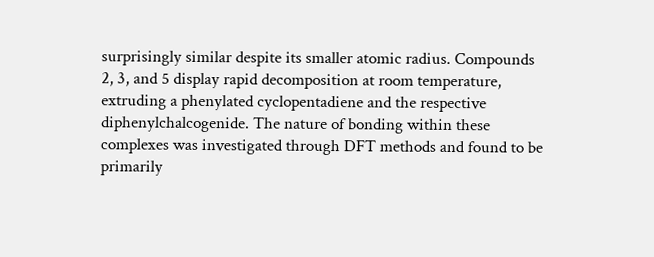surprisingly similar despite its smaller atomic radius. Compounds 2, 3, and 5 display rapid decomposition at room temperature, extruding a phenylated cyclopentadiene and the respective diphenylchalcogenide. The nature of bonding within these complexes was investigated through DFT methods and found to be primarily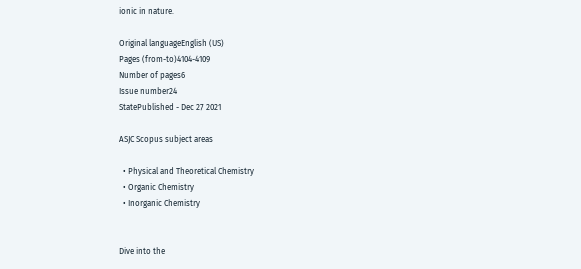ionic in nature.

Original languageEnglish (US)
Pages (from-to)4104-4109
Number of pages6
Issue number24
StatePublished - Dec 27 2021

ASJC Scopus subject areas

  • Physical and Theoretical Chemistry
  • Organic Chemistry
  • Inorganic Chemistry


Dive into the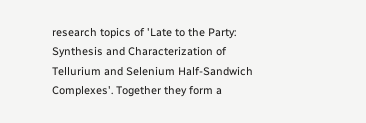research topics of 'Late to the Party: Synthesis and Characterization of Tellurium and Selenium Half-Sandwich Complexes'. Together they form a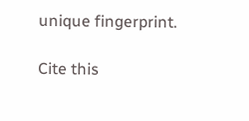unique fingerprint.

Cite this